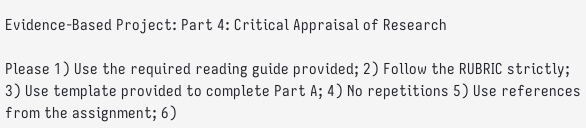Evidence-Based Project: Part 4: Critical Appraisal of Research

Please 1) Use the required reading guide provided; 2) Follow the RUBRIC strictly; 3) Use template provided to complete Part A; 4) No repetitions 5) Use references from the assignment; 6)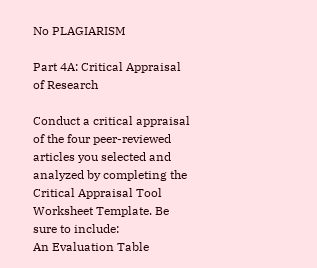No PLAGIARISM

Part 4A: Critical Appraisal of Research

Conduct a critical appraisal of the four peer-reviewed articles you selected and analyzed by completing the Critical Appraisal Tool Worksheet Template. Be sure to include:
An Evaluation Table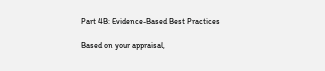Part 4B: Evidence-Based Best Practices

Based on your appraisal,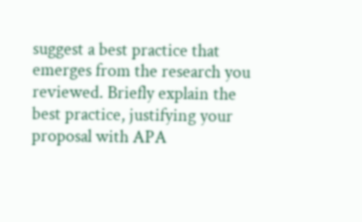suggest a best practice that emerges from the research you reviewed. Briefly explain the best practice, justifying your proposal with APA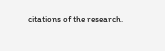citations of the research.